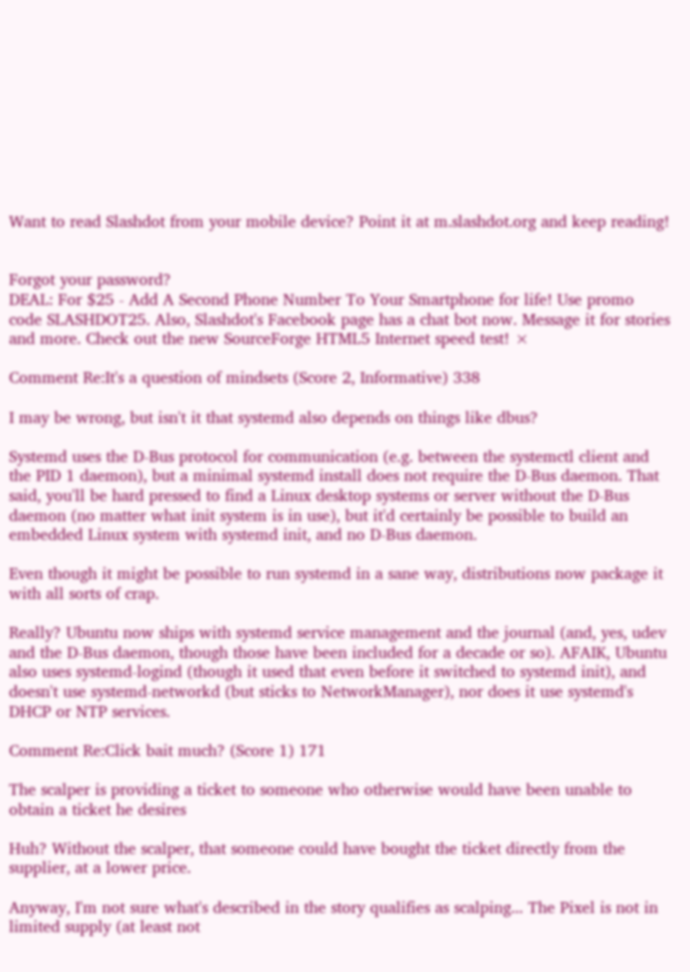Want to read Slashdot from your mobile device? Point it at m.slashdot.org and keep reading!


Forgot your password?
DEAL: For $25 - Add A Second Phone Number To Your Smartphone for life! Use promo code SLASHDOT25. Also, Slashdot's Facebook page has a chat bot now. Message it for stories and more. Check out the new SourceForge HTML5 Internet speed test! ×

Comment Re:It's a question of mindsets (Score 2, Informative) 338

I may be wrong, but isn't it that systemd also depends on things like dbus?

Systemd uses the D-Bus protocol for communication (e.g. between the systemctl client and the PID 1 daemon), but a minimal systemd install does not require the D-Bus daemon. That said, you'll be hard pressed to find a Linux desktop systems or server without the D-Bus daemon (no matter what init system is in use), but it'd certainly be possible to build an embedded Linux system with systemd init, and no D-Bus daemon.

Even though it might be possible to run systemd in a sane way, distributions now package it with all sorts of crap.

Really? Ubuntu now ships with systemd service management and the journal (and, yes, udev and the D-Bus daemon, though those have been included for a decade or so). AFAIK, Ubuntu also uses systemd-logind (though it used that even before it switched to systemd init), and doesn't use systemd-networkd (but sticks to NetworkManager), nor does it use systemd's DHCP or NTP services.

Comment Re:Click bait much? (Score 1) 171

The scalper is providing a ticket to someone who otherwise would have been unable to obtain a ticket he desires

Huh? Without the scalper, that someone could have bought the ticket directly from the supplier, at a lower price.

Anyway, I'm not sure what's described in the story qualifies as scalping... The Pixel is not in limited supply (at least not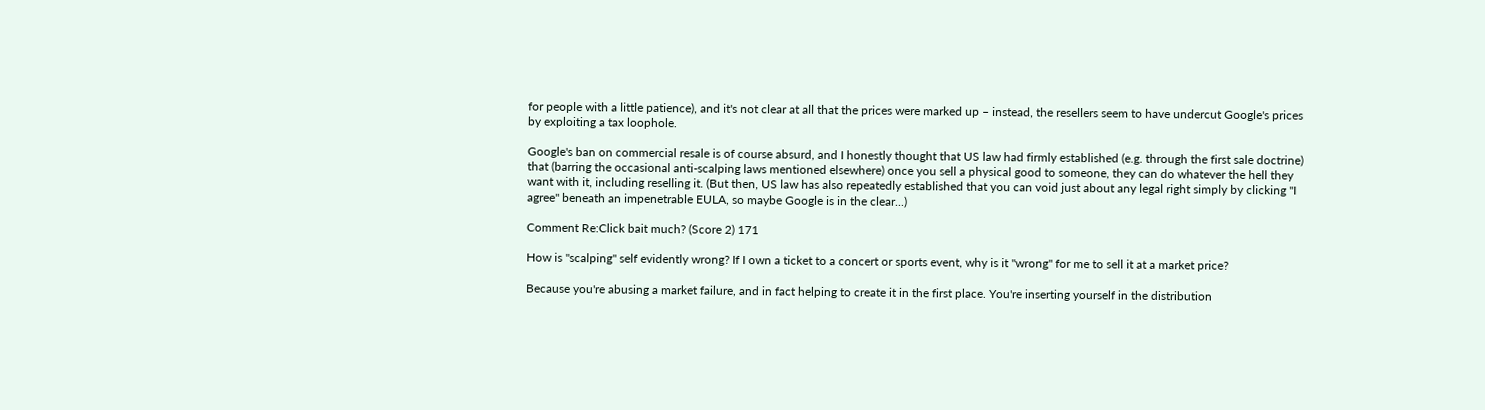for people with a little patience), and it's not clear at all that the prices were marked up – instead, the resellers seem to have undercut Google's prices by exploiting a tax loophole.

Google's ban on commercial resale is of course absurd, and I honestly thought that US law had firmly established (e.g. through the first sale doctrine) that (barring the occasional anti-scalping laws mentioned elsewhere) once you sell a physical good to someone, they can do whatever the hell they want with it, including reselling it. (But then, US law has also repeatedly established that you can void just about any legal right simply by clicking "I agree" beneath an impenetrable EULA, so maybe Google is in the clear...)

Comment Re:Click bait much? (Score 2) 171

How is "scalping" self evidently wrong? If I own a ticket to a concert or sports event, why is it "wrong" for me to sell it at a market price?

Because you're abusing a market failure, and in fact helping to create it in the first place. You're inserting yourself in the distribution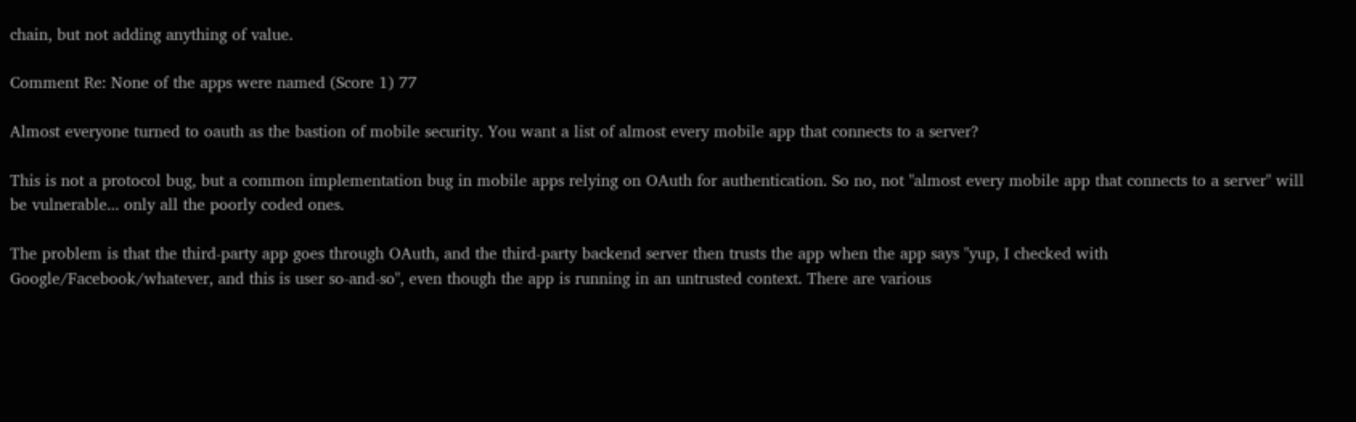chain, but not adding anything of value.

Comment Re: None of the apps were named (Score 1) 77

Almost everyone turned to oauth as the bastion of mobile security. You want a list of almost every mobile app that connects to a server?

This is not a protocol bug, but a common implementation bug in mobile apps relying on OAuth for authentication. So no, not "almost every mobile app that connects to a server" will be vulnerable... only all the poorly coded ones.

The problem is that the third-party app goes through OAuth, and the third-party backend server then trusts the app when the app says "yup, I checked with Google/Facebook/whatever, and this is user so-and-so", even though the app is running in an untrusted context. There are various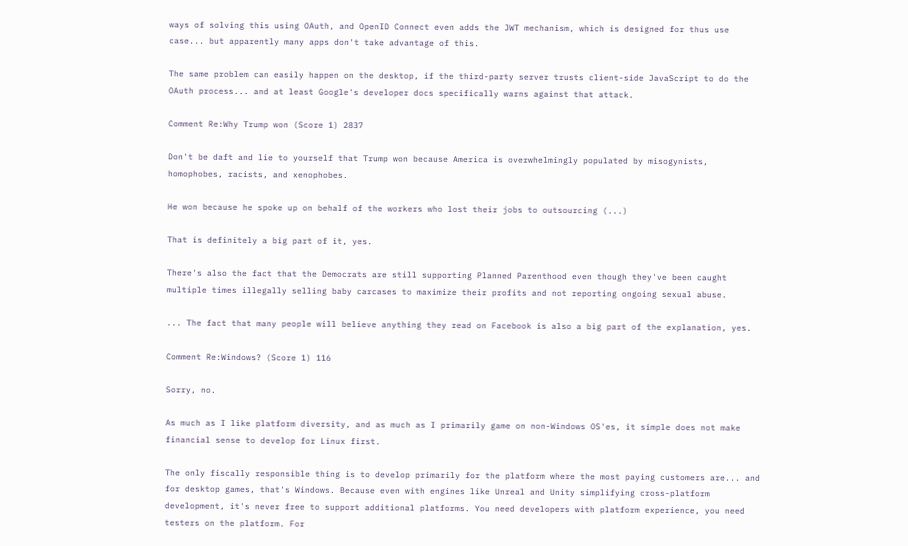ways of solving this using OAuth, and OpenID Connect even adds the JWT mechanism, which is designed for thus use case... but apparently many apps don't take advantage of this.

The same problem can easily happen on the desktop, if the third-party server trusts client-side JavaScript to do the OAuth process... and at least Google's developer docs specifically warns against that attack.

Comment Re:Why Trump won (Score 1) 2837

Don't be daft and lie to yourself that Trump won because America is overwhelmingly populated by misogynists, homophobes, racists, and xenophobes.

He won because he spoke up on behalf of the workers who lost their jobs to outsourcing (...)

That is definitely a big part of it, yes.

There's also the fact that the Democrats are still supporting Planned Parenthood even though they've been caught multiple times illegally selling baby carcases to maximize their profits and not reporting ongoing sexual abuse.

... The fact that many people will believe anything they read on Facebook is also a big part of the explanation, yes.

Comment Re:Windows? (Score 1) 116

Sorry, no.

As much as I like platform diversity, and as much as I primarily game on non-Windows OS'es, it simple does not make financial sense to develop for Linux first.

The only fiscally responsible thing is to develop primarily for the platform where the most paying customers are... and for desktop games, that's Windows. Because even with engines like Unreal and Unity simplifying cross-platform development, it's never free to support additional platforms. You need developers with platform experience, you need testers on the platform. For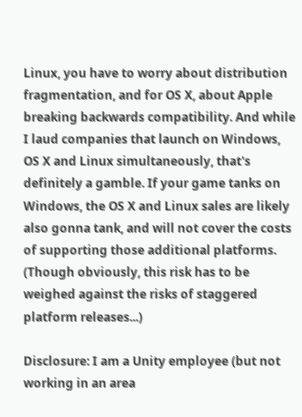Linux, you have to worry about distribution fragmentation, and for OS X, about Apple breaking backwards compatibility. And while I laud companies that launch on Windows, OS X and Linux simultaneously, that's definitely a gamble. If your game tanks on Windows, the OS X and Linux sales are likely also gonna tank, and will not cover the costs of supporting those additional platforms. (Though obviously, this risk has to be weighed against the risks of staggered platform releases...)

Disclosure: I am a Unity employee (but not working in an area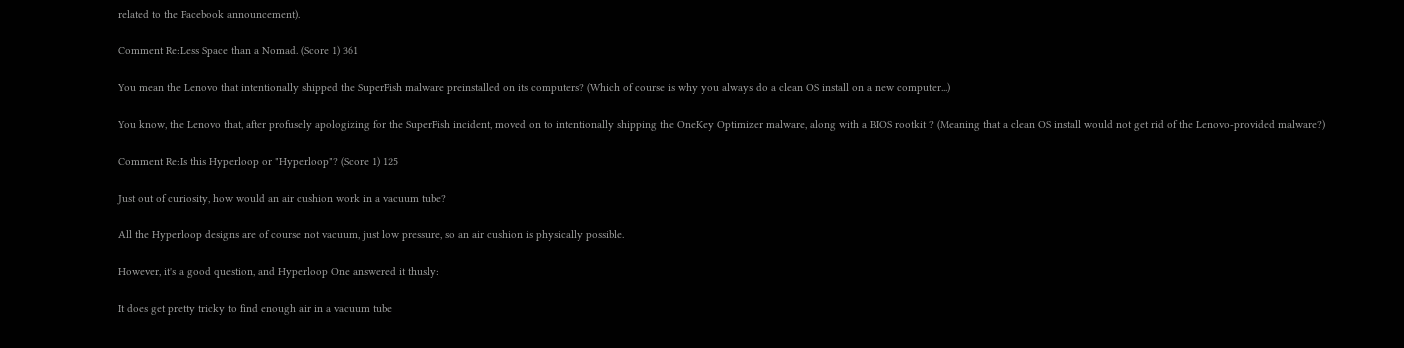related to the Facebook announcement).

Comment Re:Less Space than a Nomad. (Score 1) 361

You mean the Lenovo that intentionally shipped the SuperFish malware preinstalled on its computers? (Which of course is why you always do a clean OS install on a new computer...)

You know, the Lenovo that, after profusely apologizing for the SuperFish incident, moved on to intentionally shipping the OneKey Optimizer malware, along with a BIOS rootkit ? (Meaning that a clean OS install would not get rid of the Lenovo-provided malware?)

Comment Re:Is this Hyperloop or "Hyperloop"? (Score 1) 125

Just out of curiosity, how would an air cushion work in a vacuum tube?

All the Hyperloop designs are of course not vacuum, just low pressure, so an air cushion is physically possible.

However, it's a good question, and Hyperloop One answered it thusly:

It does get pretty tricky to find enough air in a vacuum tube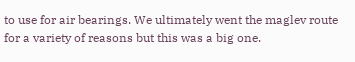to use for air bearings. We ultimately went the maglev route for a variety of reasons but this was a big one.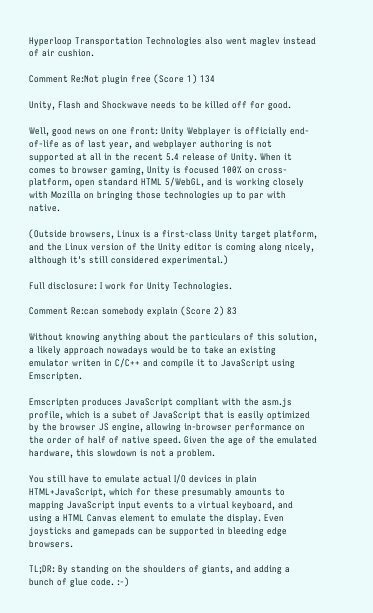Hyperloop Transportation Technologies also went maglev instead of air cushion.

Comment Re:Not plugin free (Score 1) 134

Unity, Flash and Shockwave needs to be killed off for good.

Well, good news on one front: Unity Webplayer is officially end-of-life as of last year, and webplayer authoring is not supported at all in the recent 5.4 release of Unity. When it comes to browser gaming, Unity is focused 100% on cross-platform, open standard HTML 5/WebGL, and is working closely with Mozilla on bringing those technologies up to par with native.

(Outside browsers, Linux is a first-class Unity target platform, and the Linux version of the Unity editor is coming along nicely, although it's still considered experimental.)

Full disclosure: I work for Unity Technologies.

Comment Re:can somebody explain (Score 2) 83

Without knowing anything about the particulars of this solution, a likely approach nowadays would be to take an existing emulator writen in C/C++ and compile it to JavaScript using Emscripten.

Emscripten produces JavaScript compliant with the asm.js profile, which is a subet of JavaScript that is easily optimized by the browser JS engine, allowing in-browser performance on the order of half of native speed. Given the age of the emulated hardware, this slowdown is not a problem.

You still have to emulate actual I/O devices in plain HTML+JavaScript, which for these presumably amounts to mapping JavaScript input events to a virtual keyboard, and using a HTML Canvas element to emulate the display. Even joysticks and gamepads can be supported in bleeding edge browsers.

TL;DR: By standing on the shoulders of giants, and adding a bunch of glue code. :-)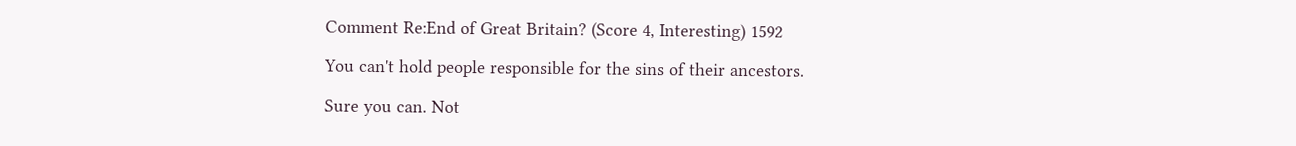Comment Re:End of Great Britain? (Score 4, Interesting) 1592

You can't hold people responsible for the sins of their ancestors.

Sure you can. Not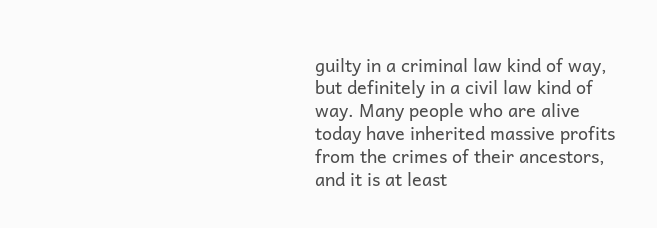guilty in a criminal law kind of way, but definitely in a civil law kind of way. Many people who are alive today have inherited massive profits from the crimes of their ancestors, and it is at least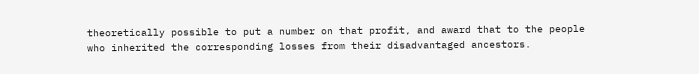theoretically possible to put a number on that profit, and award that to the people who inherited the corresponding losses from their disadvantaged ancestors.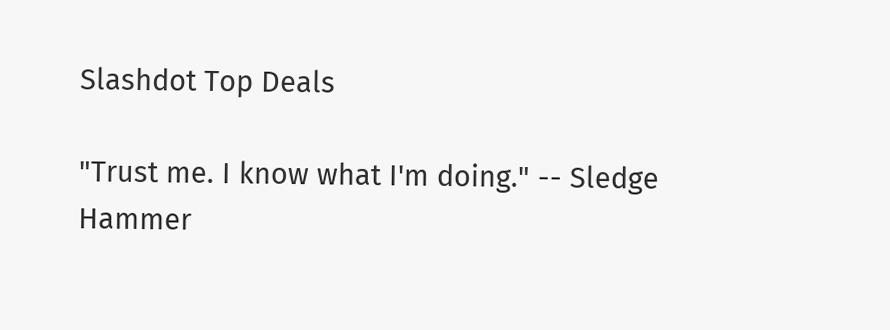Slashdot Top Deals

"Trust me. I know what I'm doing." -- Sledge Hammer